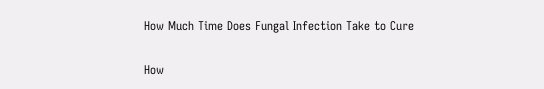How Much Time Does Fungal Infection Take to Cure

How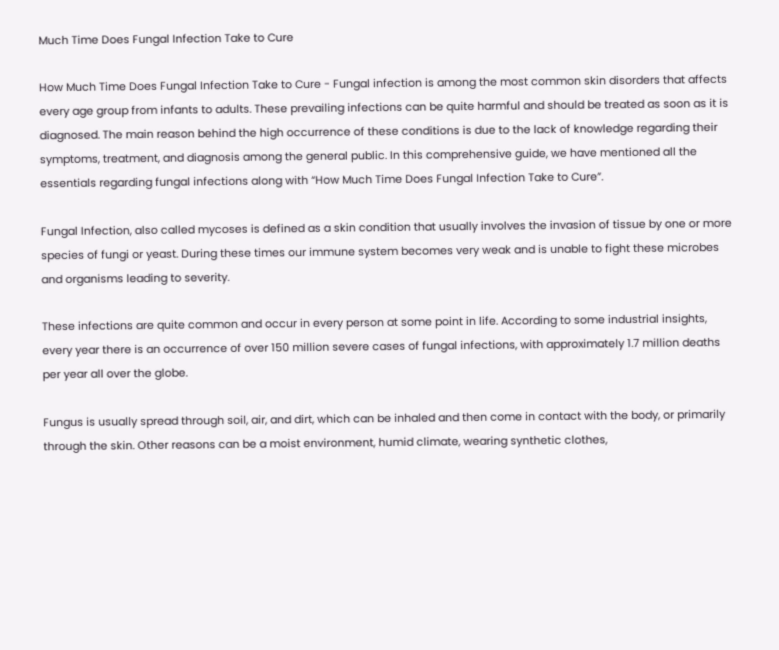Much Time Does Fungal Infection Take to Cure

How Much Time Does Fungal Infection Take to Cure - Fungal infection is among the most common skin disorders that affects every age group from infants to adults. These prevailing infections can be quite harmful and should be treated as soon as it is diagnosed. The main reason behind the high occurrence of these conditions is due to the lack of knowledge regarding their symptoms, treatment, and diagnosis among the general public. In this comprehensive guide, we have mentioned all the essentials regarding fungal infections along with “How Much Time Does Fungal Infection Take to Cure”.

Fungal Infection, also called mycoses is defined as a skin condition that usually involves the invasion of tissue by one or more species of fungi or yeast. During these times our immune system becomes very weak and is unable to fight these microbes and organisms leading to severity.

These infections are quite common and occur in every person at some point in life. According to some industrial insights, every year there is an occurrence of over 150 million severe cases of fungal infections, with approximately 1.7 million deaths per year all over the globe.

Fungus is usually spread through soil, air, and dirt, which can be inhaled and then come in contact with the body, or primarily through the skin. Other reasons can be a moist environment, humid climate, wearing synthetic clothes,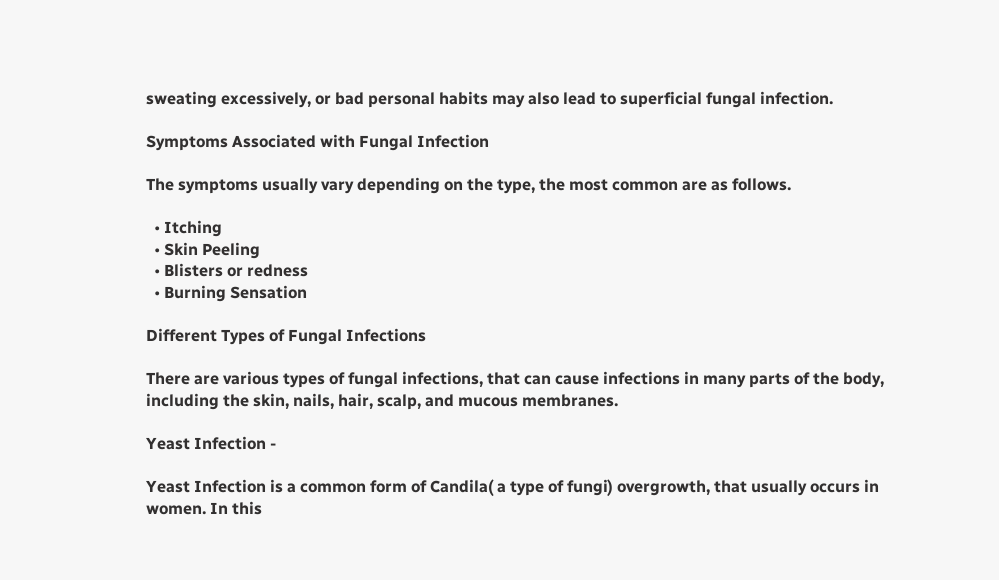sweating excessively, or bad personal habits may also lead to superficial fungal infection.

Symptoms Associated with Fungal Infection

The symptoms usually vary depending on the type, the most common are as follows.

  • Itching
  • Skin Peeling
  • Blisters or redness
  • Burning Sensation

Different Types of Fungal Infections

There are various types of fungal infections, that can cause infections in many parts of the body, including the skin, nails, hair, scalp, and mucous membranes.

Yeast Infection -

Yeast Infection is a common form of Candila( a type of fungi) overgrowth, that usually occurs in women. In this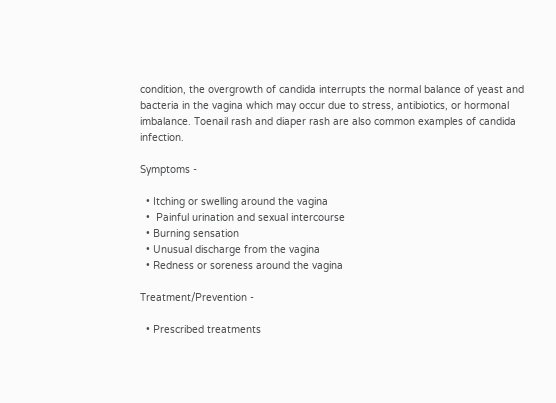condition, the overgrowth of candida interrupts the normal balance of yeast and bacteria in the vagina which may occur due to stress, antibiotics, or hormonal imbalance. Toenail rash and diaper rash are also common examples of candida infection.

Symptoms -

  • Itching or swelling around the vagina
  •  Painful urination and sexual intercourse
  • Burning sensation
  • Unusual discharge from the vagina
  • Redness or soreness around the vagina

Treatment/Prevention -

  • Prescribed treatments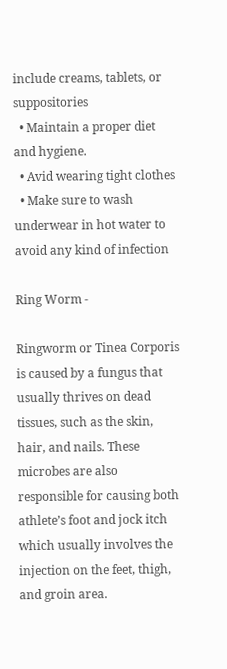include creams, tablets, or suppositories
  • Maintain a proper diet and hygiene.
  • Avid wearing tight clothes
  • Make sure to wash underwear in hot water to avoid any kind of infection

Ring Worm -

Ringworm or Tinea Corporis is caused by a fungus that usually thrives on dead tissues, such as the skin, hair, and nails. These microbes are also responsible for causing both athlete’s foot and jock itch which usually involves the injection on the feet, thigh, and groin area.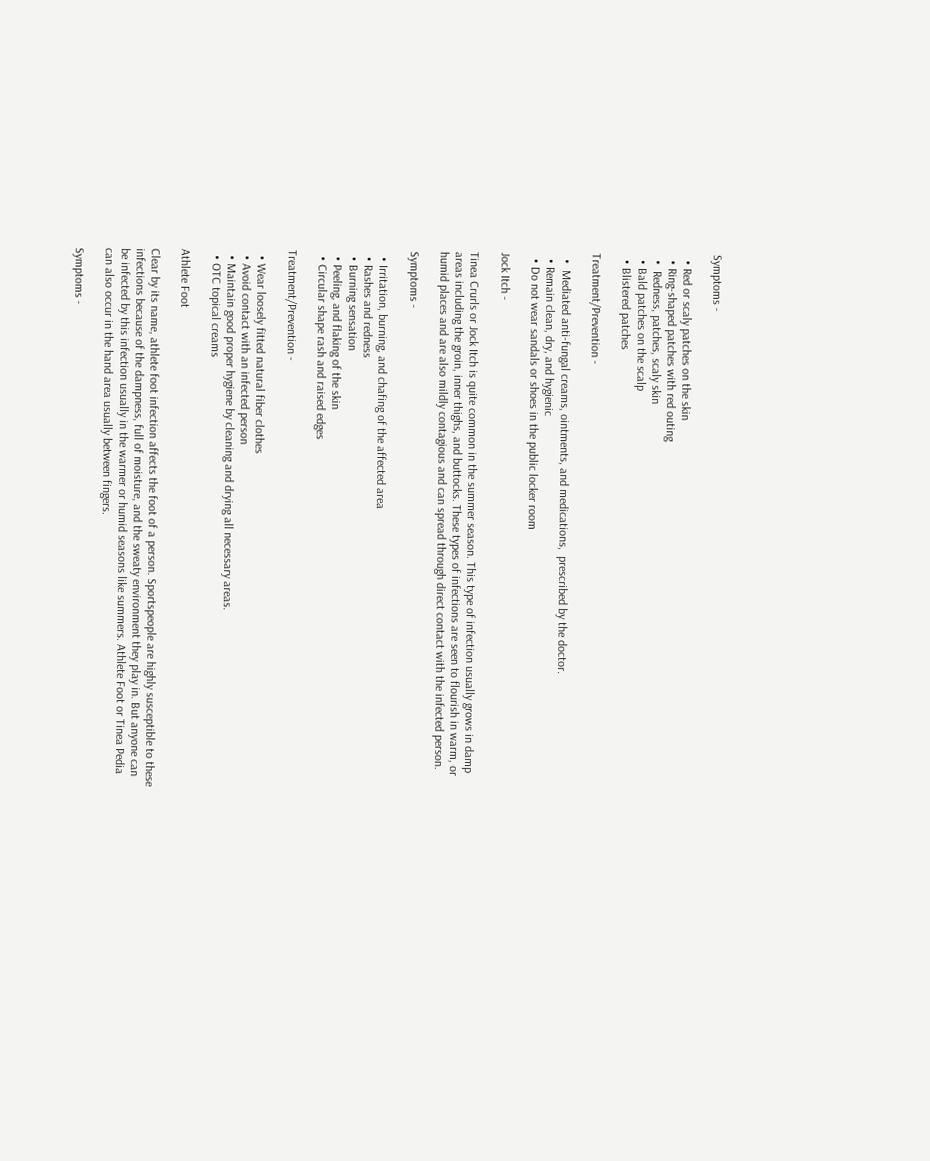Symptoms -

  • Red or scaly patches on the skin
  • Ring-shaped patches with red outing
  •  Redness, patches, scaly skin
  • Bald patches on the scalp
  • Blistered patches

Treatment/Prevention -

  •  Mediated anti-fungal creams, ointments, and medications,  prescribed by the doctor.
  • Remain clean, dry, and hygienic
  • Do not wear sandals or shoes in the public locker room

Jock Itch -

Tinea Crurls or Jock Itch is quite common in the summer season. This type of infection usually grows in damp areas including the groin, inner thighs, and buttocks. These types of infections are seen to flourish in warm, or humid places and are also mildly contagious and can spread through direct contact with the infected person.

Symptoms -

  • Irritation, burning, and chafing of the affected area
  • Rashes and redness
  • Burning sensation
  • Peeling, and flaking of the skin
  • Circular shape rash and raised edges

Treatment/Prevention -

  • Wear loosely fitted natural fiber clothes
  • Avoid contact with an infected person
  • Maintain good proper hygiene by cleaning and drying all necessary areas.
  • OTC topical creams

Athlete Foot

Clear by its name, athlete foot infection affects the foot of a person. Sportspeople are highly susceptible to these infections because of the dampness, full of moisture, and the sweaty environment they play in. But anyone can be infected by this infection usually in the warmer or humid seasons like summers. Athlete Foot or Tinea Pedia can also occur in the hand area usually between fingers.

Symptoms -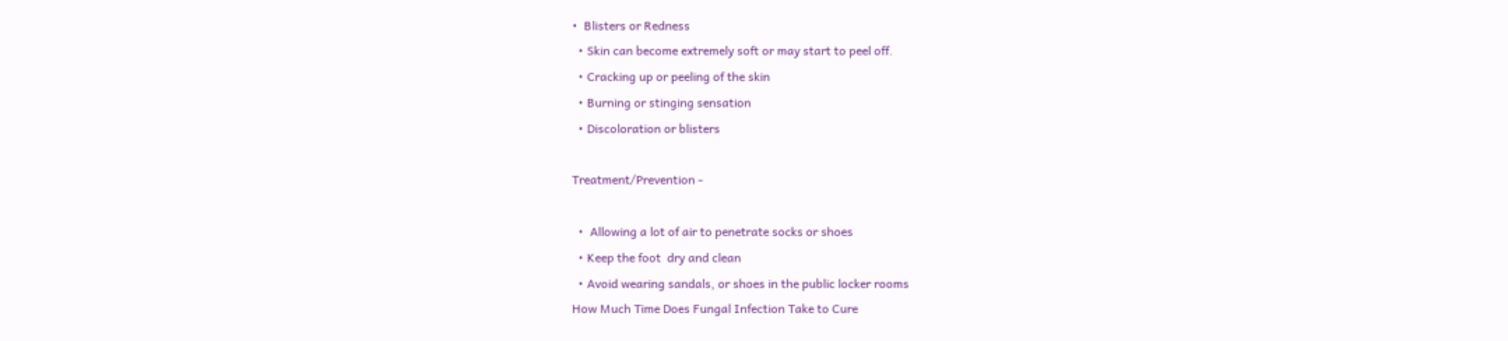•  Blisters or Redness
  • Skin can become extremely soft or may start to peel off.
  • Cracking up or peeling of the skin
  • Burning or stinging sensation
  • Discoloration or blisters

Treatment/Prevention -

  •  Allowing a lot of air to penetrate socks or shoes
  • Keep the foot  dry and clean
  • Avoid wearing sandals, or shoes in the public locker rooms
How Much Time Does Fungal Infection Take to Cure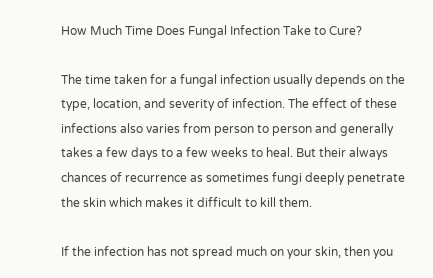How Much Time Does Fungal Infection Take to Cure?

The time taken for a fungal infection usually depends on the type, location, and severity of infection. The effect of these infections also varies from person to person and generally takes a few days to a few weeks to heal. But their always chances of recurrence as sometimes fungi deeply penetrate the skin which makes it difficult to kill them.

If the infection has not spread much on your skin, then you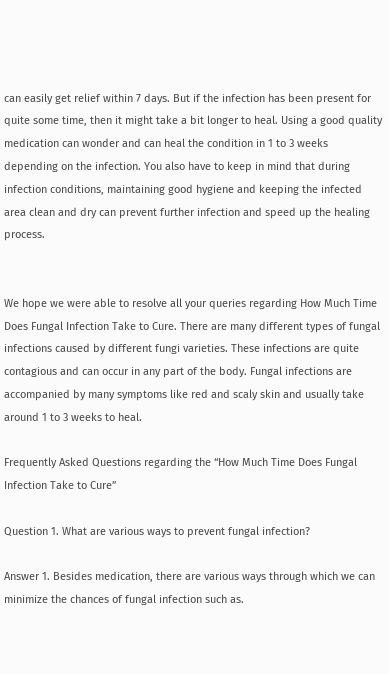can easily get relief within 7 days. But if the infection has been present for quite some time, then it might take a bit longer to heal. Using a good quality medication can wonder and can heal the condition in 1 to 3 weeks depending on the infection. You also have to keep in mind that during infection conditions, maintaining good hygiene and keeping the infected area clean and dry can prevent further infection and speed up the healing process.


We hope we were able to resolve all your queries regarding How Much Time Does Fungal Infection Take to Cure. There are many different types of fungal infections caused by different fungi varieties. These infections are quite contagious and can occur in any part of the body. Fungal infections are accompanied by many symptoms like red and scaly skin and usually take around 1 to 3 weeks to heal.

Frequently Asked Questions regarding the “How Much Time Does Fungal Infection Take to Cure”

Question 1. What are various ways to prevent fungal infection?

Answer 1. Besides medication, there are various ways through which we can minimize the chances of fungal infection such as.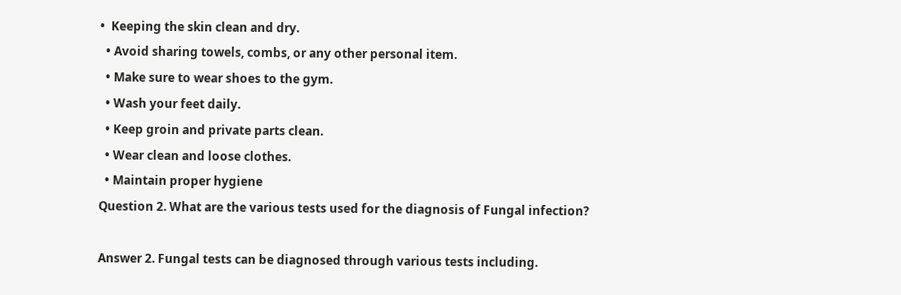•  Keeping the skin clean and dry.
  • Avoid sharing towels, combs, or any other personal item.
  • Make sure to wear shoes to the gym.
  • Wash your feet daily.
  • Keep groin and private parts clean.
  • Wear clean and loose clothes.
  • Maintain proper hygiene
Question 2. What are the various tests used for the diagnosis of Fungal infection?

Answer 2. Fungal tests can be diagnosed through various tests including.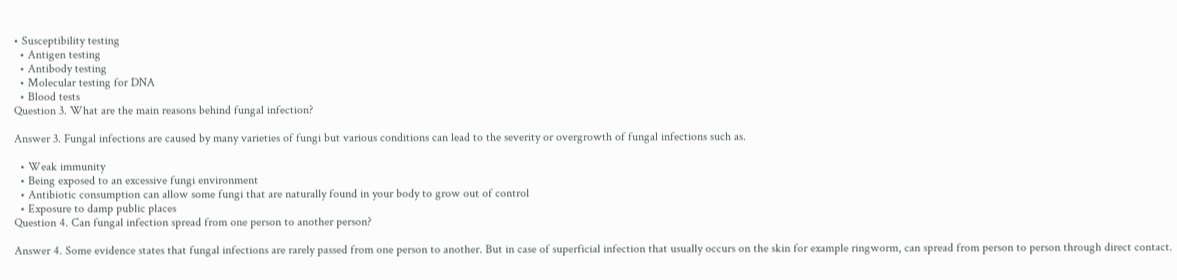• Susceptibility testing
  • Antigen testing
  • Antibody testing
  • Molecular testing for DNA
  • Blood tests
Question 3. What are the main reasons behind fungal infection?

Answer 3. Fungal infections are caused by many varieties of fungi but various conditions can lead to the severity or overgrowth of fungal infections such as.

  • Weak immunity
  • Being exposed to an excessive fungi environment
  • Antibiotic consumption can allow some fungi that are naturally found in your body to grow out of control
  • Exposure to damp public places
Question 4. Can fungal infection spread from one person to another person?

Answer 4. Some evidence states that fungal infections are rarely passed from one person to another. But in case of superficial infection that usually occurs on the skin for example ringworm, can spread from person to person through direct contact.